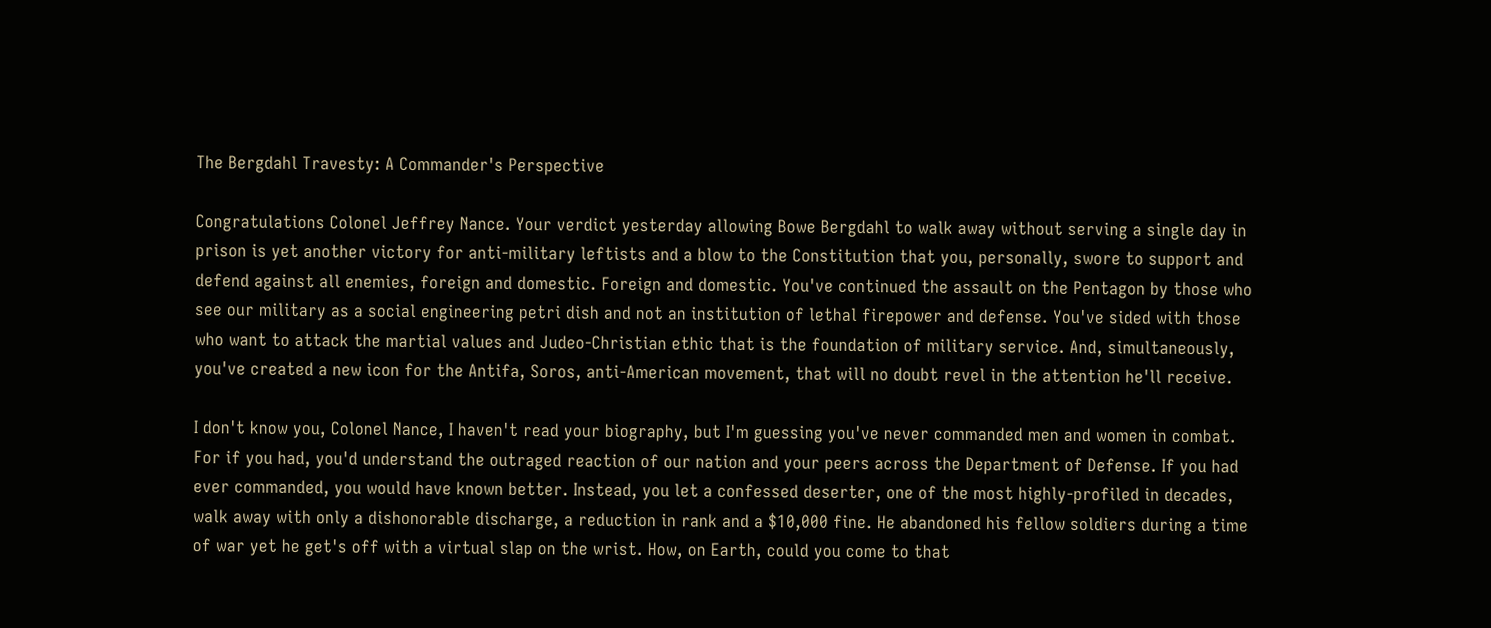The Bergdahl Travesty: A Commander's Perspective

Congratulations Colonel Jeffrey Nance. Your verdict yesterday allowing Bowe Bergdahl to walk away without serving a single day in prison is yet another victory for anti-military leftists and a blow to the Constitution that you, personally, swore to support and defend against all enemies, foreign and domestic. Foreign and domestic. You've continued the assault on the Pentagon by those who see our military as a social engineering petri dish and not an institution of lethal firepower and defense. You've sided with those who want to attack the martial values and Judeo-Christian ethic that is the foundation of military service. And, simultaneously, you've created a new icon for the Antifa, Soros, anti-American movement, that will no doubt revel in the attention he'll receive.

I don't know you, Colonel Nance, I haven't read your biography, but I'm guessing you've never commanded men and women in combat. For if you had, you'd understand the outraged reaction of our nation and your peers across the Department of Defense. If you had ever commanded, you would have known better. Instead, you let a confessed deserter, one of the most highly-profiled in decades, walk away with only a dishonorable discharge, a reduction in rank and a $10,000 fine. He abandoned his fellow soldiers during a time of war yet he get's off with a virtual slap on the wrist. How, on Earth, could you come to that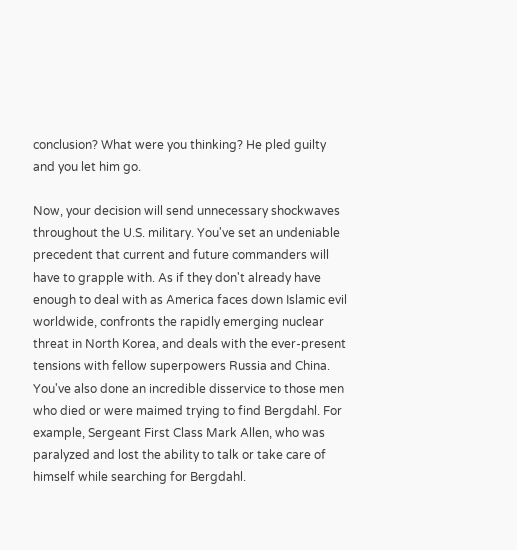conclusion? What were you thinking? He pled guilty and you let him go.

Now, your decision will send unnecessary shockwaves throughout the U.S. military. You've set an undeniable precedent that current and future commanders will have to grapple with. As if they don't already have enough to deal with as America faces down Islamic evil worldwide, confronts the rapidly emerging nuclear threat in North Korea, and deals with the ever-present tensions with fellow superpowers Russia and China. You've also done an incredible disservice to those men who died or were maimed trying to find Bergdahl. For example, Sergeant First Class Mark Allen, who was paralyzed and lost the ability to talk or take care of himself while searching for Bergdahl.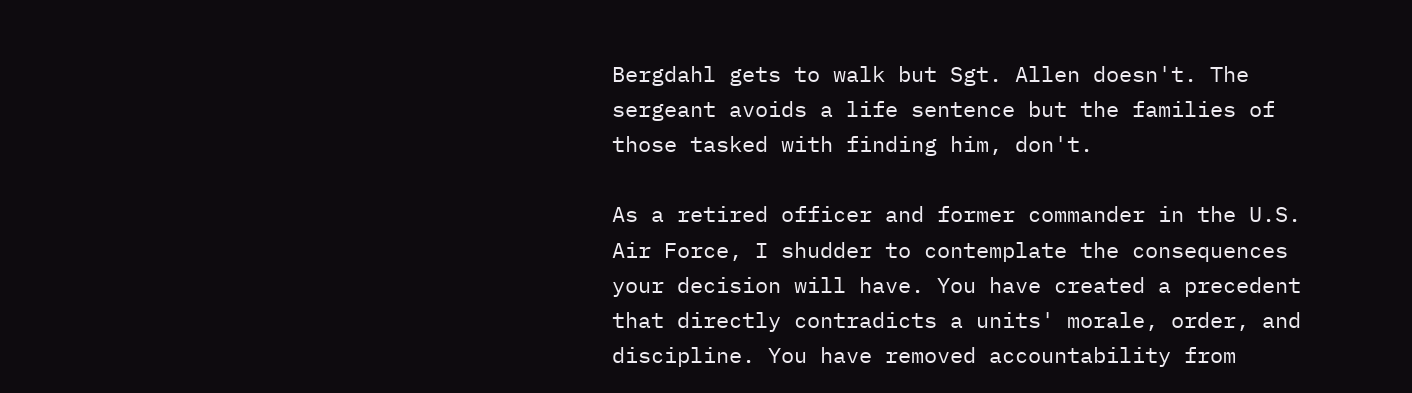Bergdahl gets to walk but Sgt. Allen doesn't. The sergeant avoids a life sentence but the families of those tasked with finding him, don't.

As a retired officer and former commander in the U.S. Air Force, I shudder to contemplate the consequences your decision will have. You have created a precedent that directly contradicts a units' morale, order, and discipline. You have removed accountability from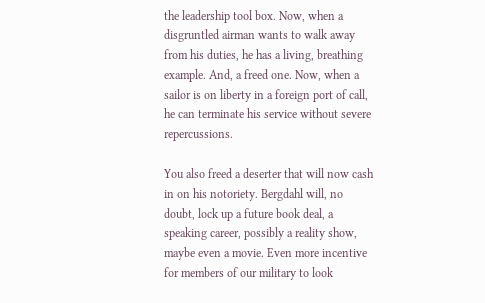the leadership tool box. Now, when a disgruntled airman wants to walk away from his duties, he has a living, breathing example. And, a freed one. Now, when a sailor is on liberty in a foreign port of call, he can terminate his service without severe repercussions.

You also freed a deserter that will now cash in on his notoriety. Bergdahl will, no doubt, lock up a future book deal, a speaking career, possibly a reality show, maybe even a movie. Even more incentive for members of our military to look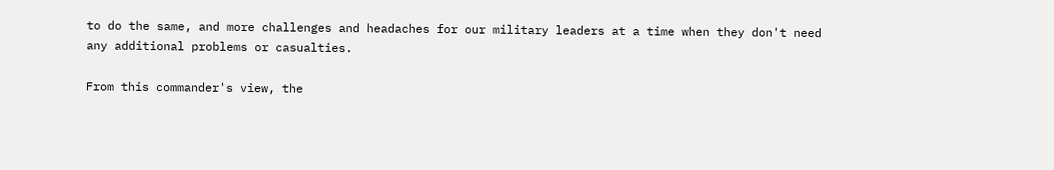to do the same, and more challenges and headaches for our military leaders at a time when they don't need any additional problems or casualties.

From this commander's view, the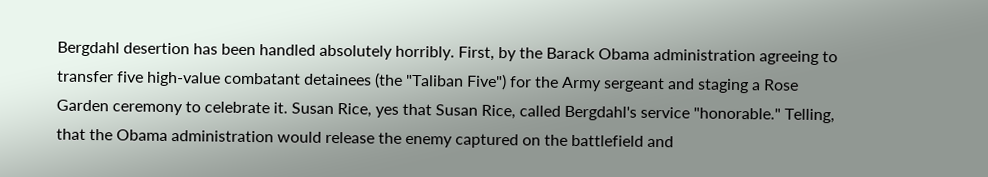Bergdahl desertion has been handled absolutely horribly. First, by the Barack Obama administration agreeing to transfer five high-value combatant detainees (the "Taliban Five") for the Army sergeant and staging a Rose Garden ceremony to celebrate it. Susan Rice, yes that Susan Rice, called Bergdahl's service "honorable." Telling, that the Obama administration would release the enemy captured on the battlefield and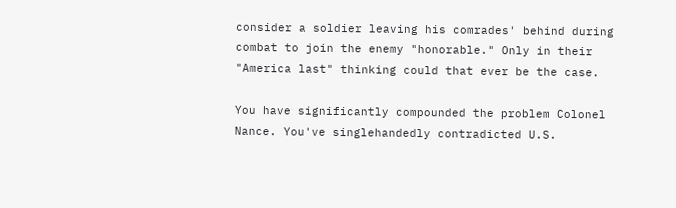consider a soldier leaving his comrades' behind during combat to join the enemy "honorable." Only in their "America last" thinking could that ever be the case.

You have significantly compounded the problem Colonel Nance. You've singlehandedly contradicted U.S.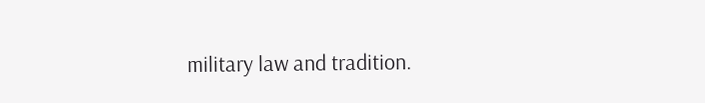military law and tradition.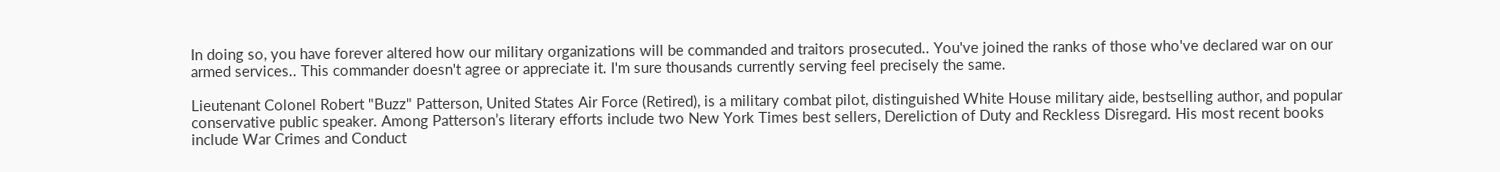In doing so, you have forever altered how our military organizations will be commanded and traitors prosecuted.. You've joined the ranks of those who've declared war on our armed services.. This commander doesn't agree or appreciate it. I'm sure thousands currently serving feel precisely the same.

Lieutenant Colonel Robert "Buzz" Patterson, United States Air Force (Retired), is a military combat pilot, distinguished White House military aide, bestselling author, and popular conservative public speaker. Among Patterson’s literary efforts include two New York Times best sellers, Dereliction of Duty and Reckless Disregard. His most recent books include War Crimes and Conduct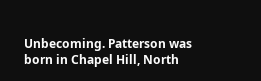Unbecoming. Patterson was born in Chapel Hill, North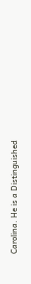Carolina. He is a Distinguished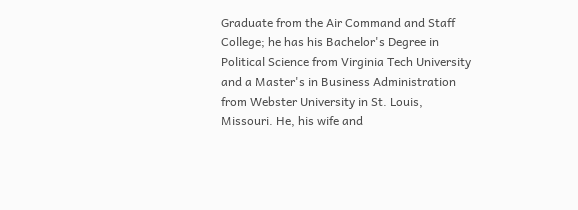Graduate from the Air Command and Staff College; he has his Bachelor's Degree in Political Science from Virginia Tech University and a Master's in Business Administration from Webster University in St. Louis, Missouri. He, his wife and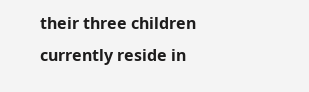their three children currently reside in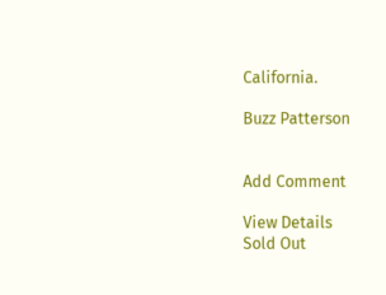California.

Buzz Patterson


Add Comment

View Details
Sold Out